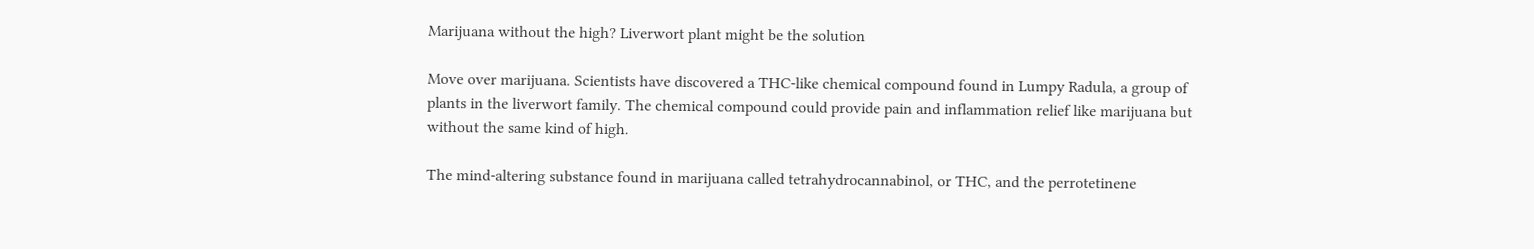Marijuana without the high? Liverwort plant might be the solution

Move over marijuana. Scientists have discovered a THC-like chemical compound found in Lumpy Radula, a group of plants in the liverwort family. The chemical compound could provide pain and inflammation relief like marijuana but without the same kind of high.

The mind-altering substance found in marijuana called tetrahydrocannabinol, or THC, and the perrotetinene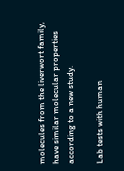molecules from the liverwort family,  have similar molecular properties according to a new study.

Lab tests with human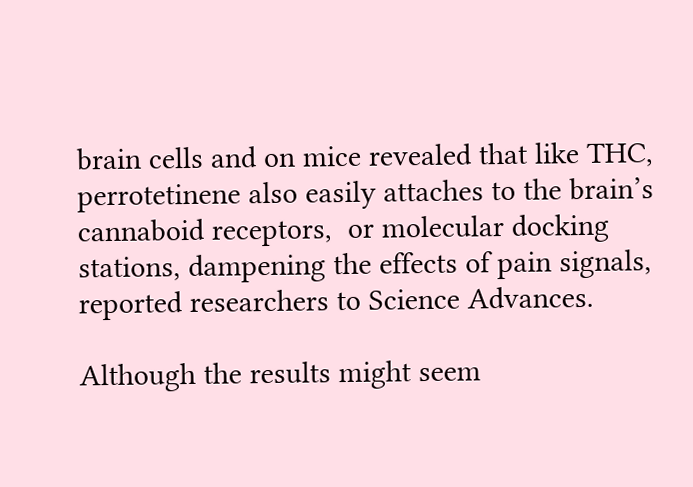brain cells and on mice revealed that like THC, perrotetinene also easily attaches to the brain’s cannaboid receptors,  or molecular docking stations, dampening the effects of pain signals, reported researchers to Science Advances.

Although the results might seem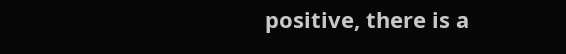positive, there is a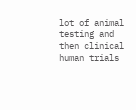lot of animal testing and then clinical human trials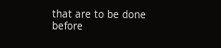that are to be done before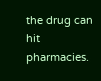the drug can hit pharmacies.